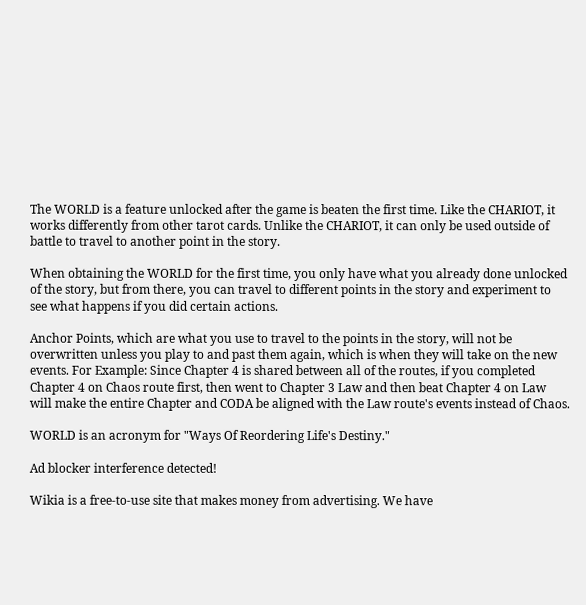The WORLD is a feature unlocked after the game is beaten the first time. Like the CHARIOT, it works differently from other tarot cards. Unlike the CHARIOT, it can only be used outside of battle to travel to another point in the story.

When obtaining the WORLD for the first time, you only have what you already done unlocked of the story, but from there, you can travel to different points in the story and experiment to see what happens if you did certain actions.

Anchor Points, which are what you use to travel to the points in the story, will not be overwritten unless you play to and past them again, which is when they will take on the new events. For Example: Since Chapter 4 is shared between all of the routes, if you completed Chapter 4 on Chaos route first, then went to Chapter 3 Law and then beat Chapter 4 on Law will make the entire Chapter and CODA be aligned with the Law route's events instead of Chaos.

WORLD is an acronym for "Ways Of Reordering Life's Destiny."

Ad blocker interference detected!

Wikia is a free-to-use site that makes money from advertising. We have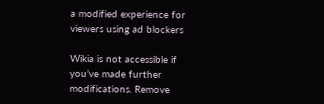a modified experience for viewers using ad blockers

Wikia is not accessible if you’ve made further modifications. Remove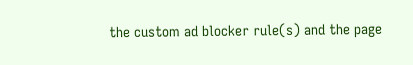the custom ad blocker rule(s) and the page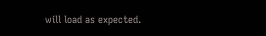will load as expected.